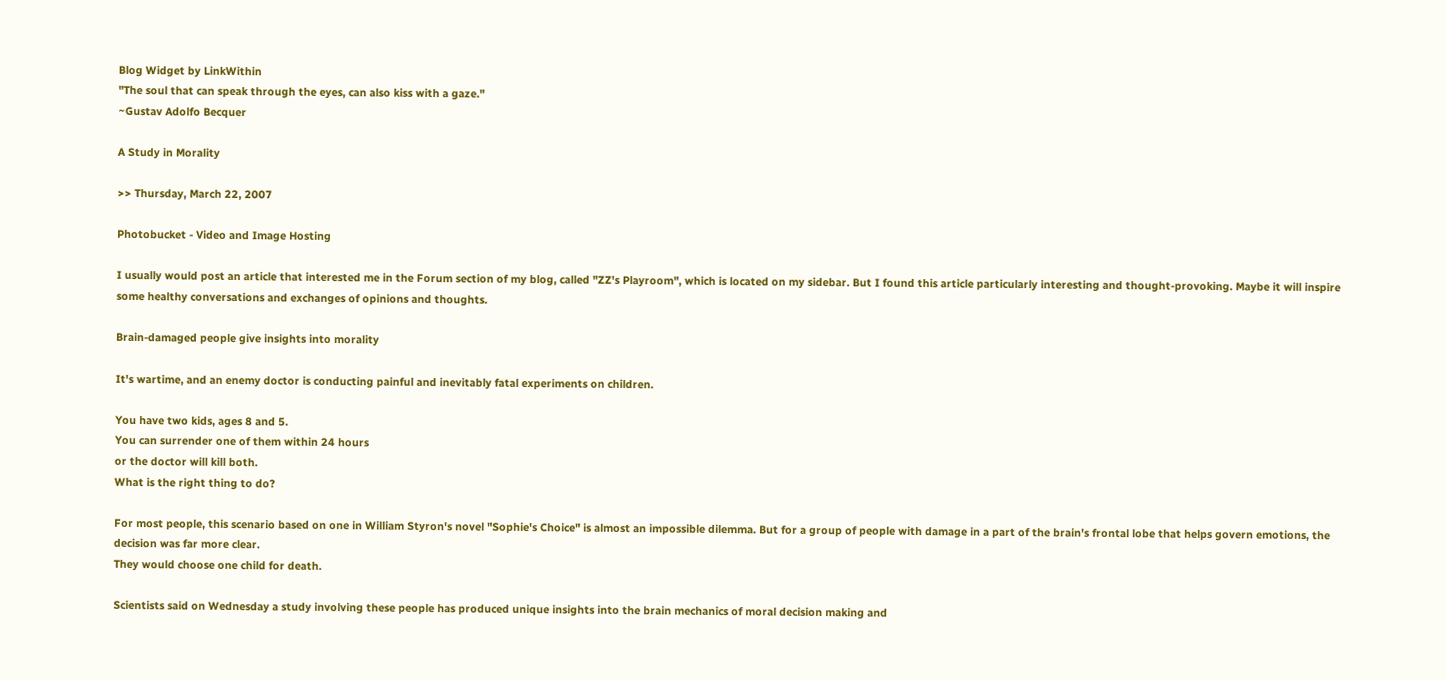Blog Widget by LinkWithin
"The soul that can speak through the eyes, can also kiss with a gaze."
~Gustav Adolfo Becquer

A Study in Morality

>> Thursday, March 22, 2007

Photobucket - Video and Image Hosting

I usually would post an article that interested me in the Forum section of my blog, called "ZZ's Playroom", which is located on my sidebar. But I found this article particularly interesting and thought-provoking. Maybe it will inspire some healthy conversations and exchanges of opinions and thoughts.

Brain-damaged people give insights into morality

It's wartime, and an enemy doctor is conducting painful and inevitably fatal experiments on children.

You have two kids, ages 8 and 5.
You can surrender one of them within 24 hours
or the doctor will kill both.
What is the right thing to do?

For most people, this scenario based on one in William Styron's novel "Sophie's Choice" is almost an impossible dilemma. But for a group of people with damage in a part of the brain's frontal lobe that helps govern emotions, the decision was far more clear.
They would choose one child for death.

Scientists said on Wednesday a study involving these people has produced unique insights into the brain mechanics of moral decision making and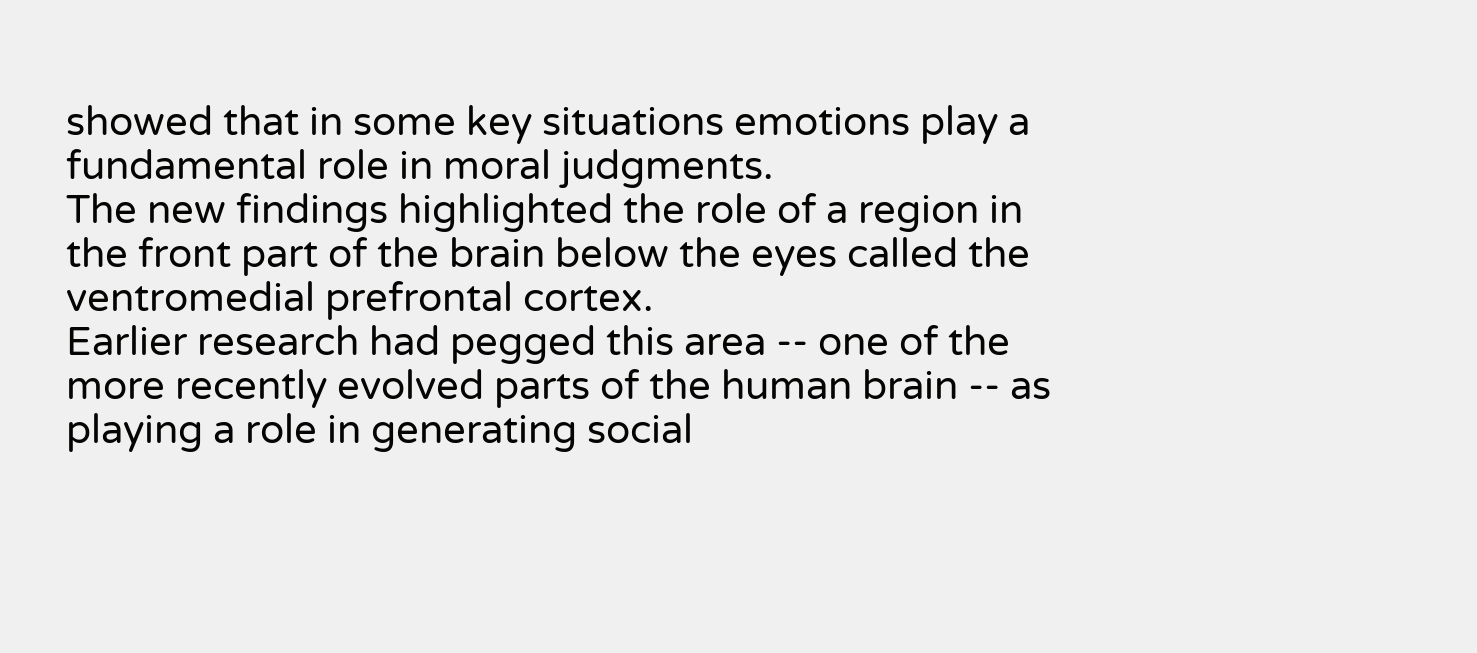showed that in some key situations emotions play a fundamental role in moral judgments.
The new findings highlighted the role of a region in the front part of the brain below the eyes called the ventromedial prefrontal cortex.
Earlier research had pegged this area -- one of the more recently evolved parts of the human brain -- as playing a role in generating social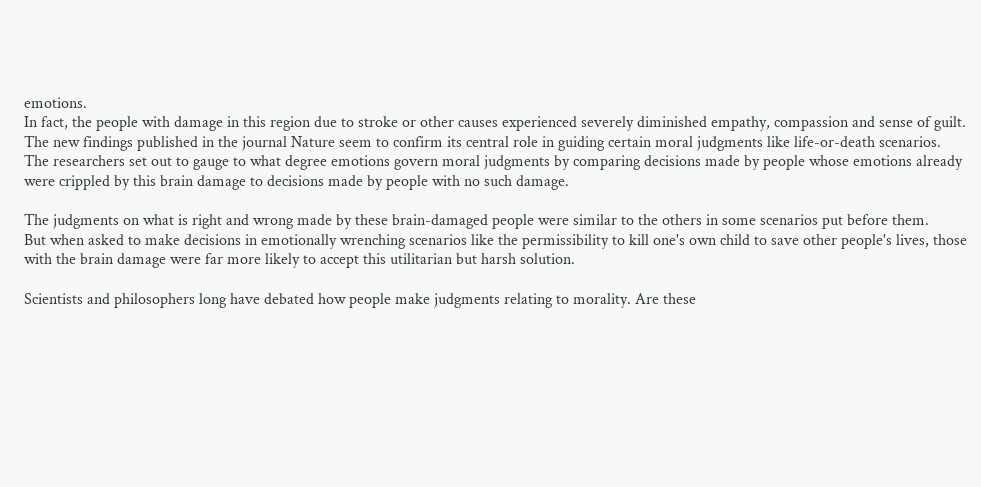emotions.
In fact, the people with damage in this region due to stroke or other causes experienced severely diminished empathy, compassion and sense of guilt.
The new findings published in the journal Nature seem to confirm its central role in guiding certain moral judgments like life-or-death scenarios.
The researchers set out to gauge to what degree emotions govern moral judgments by comparing decisions made by people whose emotions already were crippled by this brain damage to decisions made by people with no such damage.

The judgments on what is right and wrong made by these brain-damaged people were similar to the others in some scenarios put before them.
But when asked to make decisions in emotionally wrenching scenarios like the permissibility to kill one's own child to save other people's lives, those with the brain damage were far more likely to accept this utilitarian but harsh solution.

Scientists and philosophers long have debated how people make judgments relating to morality. Are these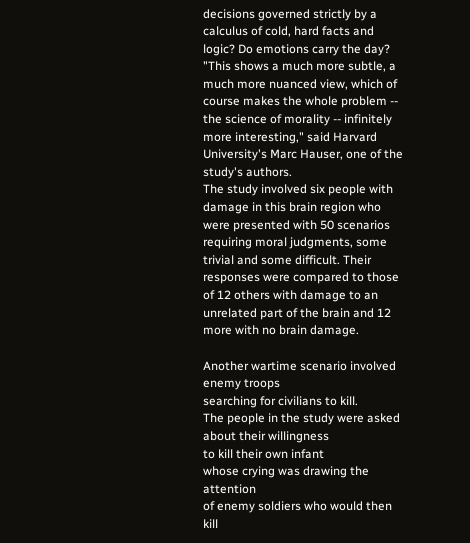decisions governed strictly by a calculus of cold, hard facts and logic? Do emotions carry the day?
"This shows a much more subtle, a much more nuanced view, which of course makes the whole problem -- the science of morality -- infinitely more interesting," said Harvard University's Marc Hauser, one of the study's authors.
The study involved six people with damage in this brain region who were presented with 50 scenarios requiring moral judgments, some trivial and some difficult. Their responses were compared to those of 12 others with damage to an unrelated part of the brain and 12 more with no brain damage.

Another wartime scenario involved enemy troops
searching for civilians to kill.
The people in the study were asked
about their willingness
to kill their own infant
whose crying was drawing the attention
of enemy soldiers who would then kill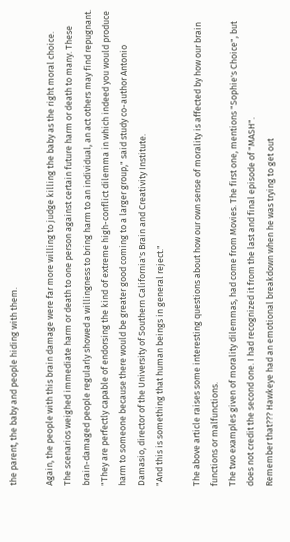the parent, the baby and people hiding with them.

Again, the people with this brain damage were far more willing to judge killing the baby as the right moral choice.
The scenarios weighed immediate harm or death to one person against certain future harm or death to many. These brain-damaged people regularly showed a willingness to bring harm to an individual, an act others may find repugnant.
"They are perfectly capable of endorsing the kind of extreme high-conflict dilemma in which indeed you would produce harm to someone because there would be greater good coming to a larger group," said study co-author Antonio Damasio, director of the University of Southern California's Brain and Creativity Institute.
"And this is something that human beings in general reject."

The above article raises some interesting questions about how our own sense of morality is affected by how our brain functions or malfunctions.
The two examples given of morality dilemmas, had come from Movies. The first one, mentions "Sophie's Choice", but does not credit the second one. I had recognized it from the last and final episode of "MASH".
Remember that??? Hawkeye had an emotional breakdown when he was trying to get out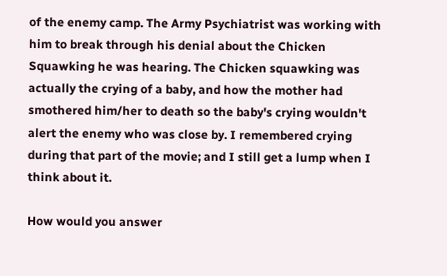of the enemy camp. The Army Psychiatrist was working with him to break through his denial about the Chicken Squawking he was hearing. The Chicken squawking was actually the crying of a baby, and how the mother had smothered him/her to death so the baby's crying wouldn't alert the enemy who was close by. I remembered crying during that part of the movie; and I still get a lump when I think about it.

How would you answer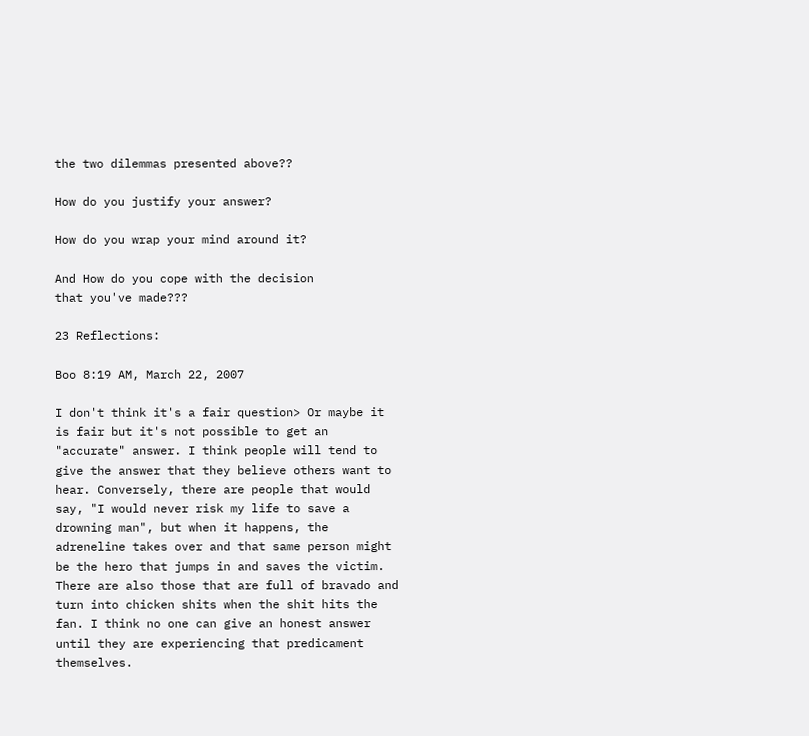the two dilemmas presented above??

How do you justify your answer?

How do you wrap your mind around it?

And How do you cope with the decision
that you've made???

23 Reflections:

Boo 8:19 AM, March 22, 2007

I don't think it's a fair question> Or maybe it is fair but it's not possible to get an "accurate" answer. I think people will tend to give the answer that they believe others want to hear. Conversely, there are people that would say, "I would never risk my life to save a drowning man", but when it happens, the adreneline takes over and that same person might be the hero that jumps in and saves the victim. There are also those that are full of bravado and turn into chicken shits when the shit hits the fan. I think no one can give an honest answer until they are experiencing that predicament themselves.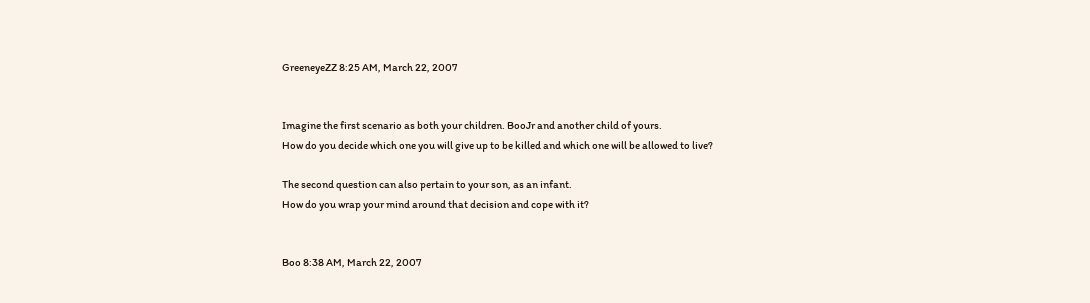GreeneyeZZ 8:25 AM, March 22, 2007


Imagine the first scenario as both your children. BooJr and another child of yours.
How do you decide which one you will give up to be killed and which one will be allowed to live?

The second question can also pertain to your son, as an infant.
How do you wrap your mind around that decision and cope with it?


Boo 8:38 AM, March 22, 2007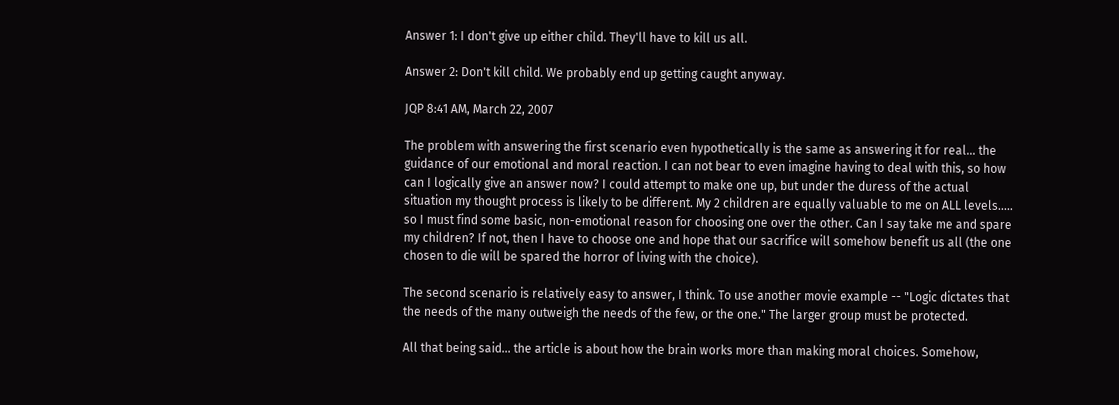Answer 1: I don't give up either child. They'll have to kill us all.

Answer 2: Don't kill child. We probably end up getting caught anyway.

JQP 8:41 AM, March 22, 2007

The problem with answering the first scenario even hypothetically is the same as answering it for real... the guidance of our emotional and moral reaction. I can not bear to even imagine having to deal with this, so how can I logically give an answer now? I could attempt to make one up, but under the duress of the actual situation my thought process is likely to be different. My 2 children are equally valuable to me on ALL levels..... so I must find some basic, non-emotional reason for choosing one over the other. Can I say take me and spare my children? If not, then I have to choose one and hope that our sacrifice will somehow benefit us all (the one chosen to die will be spared the horror of living with the choice).

The second scenario is relatively easy to answer, I think. To use another movie example -- "Logic dictates that the needs of the many outweigh the needs of the few, or the one." The larger group must be protected.

All that being said... the article is about how the brain works more than making moral choices. Somehow,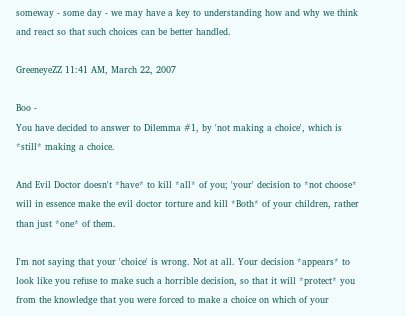someway - some day - we may have a key to understanding how and why we think and react so that such choices can be better handled.

GreeneyeZZ 11:41 AM, March 22, 2007

Boo -
You have decided to answer to Dilemma #1, by 'not making a choice', which is *still* making a choice.

And Evil Doctor doesn't *have* to kill *all* of you; 'your' decision to *not choose* will in essence make the evil doctor torture and kill *Both* of your children, rather than just *one* of them.

I'm not saying that your 'choice' is wrong. Not at all. Your decision *appears* to look like you refuse to make such a horrible decision, so that it will *protect* you from the knowledge that you were forced to make a choice on which of your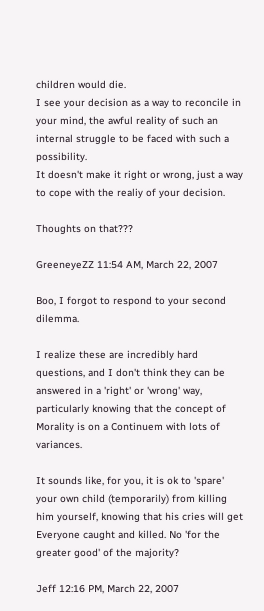children would die.
I see your decision as a way to reconcile in your mind, the awful reality of such an internal struggle to be faced with such a possibility.
It doesn't make it right or wrong, just a way to cope with the realiy of your decision.

Thoughts on that???

GreeneyeZZ 11:54 AM, March 22, 2007

Boo, I forgot to respond to your second dilemma.

I realize these are incredibly hard questions, and I don't think they can be answered in a 'right' or 'wrong' way, particularly knowing that the concept of Morality is on a Continuem with lots of variances.

It sounds like, for you, it is ok to 'spare' your own child (temporarily) from killing him yourself, knowing that his cries will get Everyone caught and killed. No 'for the greater good' of the majority?

Jeff 12:16 PM, March 22, 2007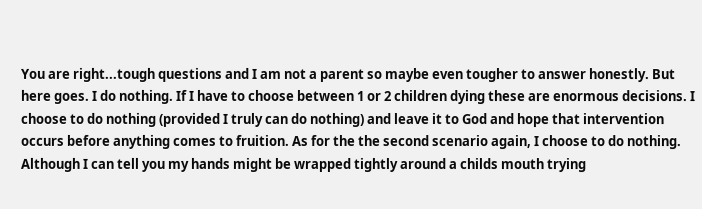You are right...tough questions and I am not a parent so maybe even tougher to answer honestly. But here goes. I do nothing. If I have to choose between 1 or 2 children dying these are enormous decisions. I choose to do nothing (provided I truly can do nothing) and leave it to God and hope that intervention occurs before anything comes to fruition. As for the the second scenario again, I choose to do nothing. Although I can tell you my hands might be wrapped tightly around a childs mouth trying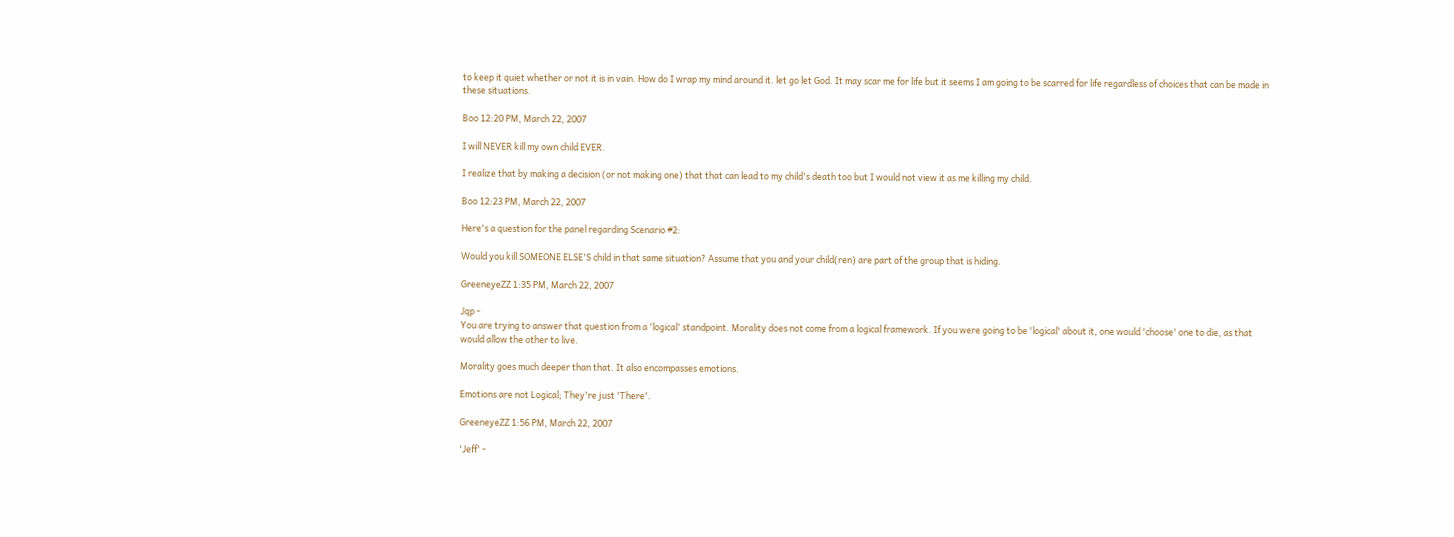to keep it quiet whether or not it is in vain. How do I wrap my mind around it. let go let God. It may scar me for life but it seems I am going to be scarred for life regardless of choices that can be made in these situations.

Boo 12:20 PM, March 22, 2007

I will NEVER kill my own child EVER.

I realize that by making a decision (or not making one) that that can lead to my child's death too but I would not view it as me killing my child.

Boo 12:23 PM, March 22, 2007

Here's a question for the panel regarding Scenario #2:

Would you kill SOMEONE ELSE'S child in that same situation? Assume that you and your child(ren) are part of the group that is hiding.

GreeneyeZZ 1:35 PM, March 22, 2007

Jqp -
You are trying to answer that question from a 'logical' standpoint. Morality does not come from a logical framework. If you were going to be 'logical' about it, one would 'choose' one to die, as that would allow the other to live.

Morality goes much deeper than that. It also encompasses emotions.

Emotions are not Logical; They're just 'There'.

GreeneyeZZ 1:56 PM, March 22, 2007

'Jeff' -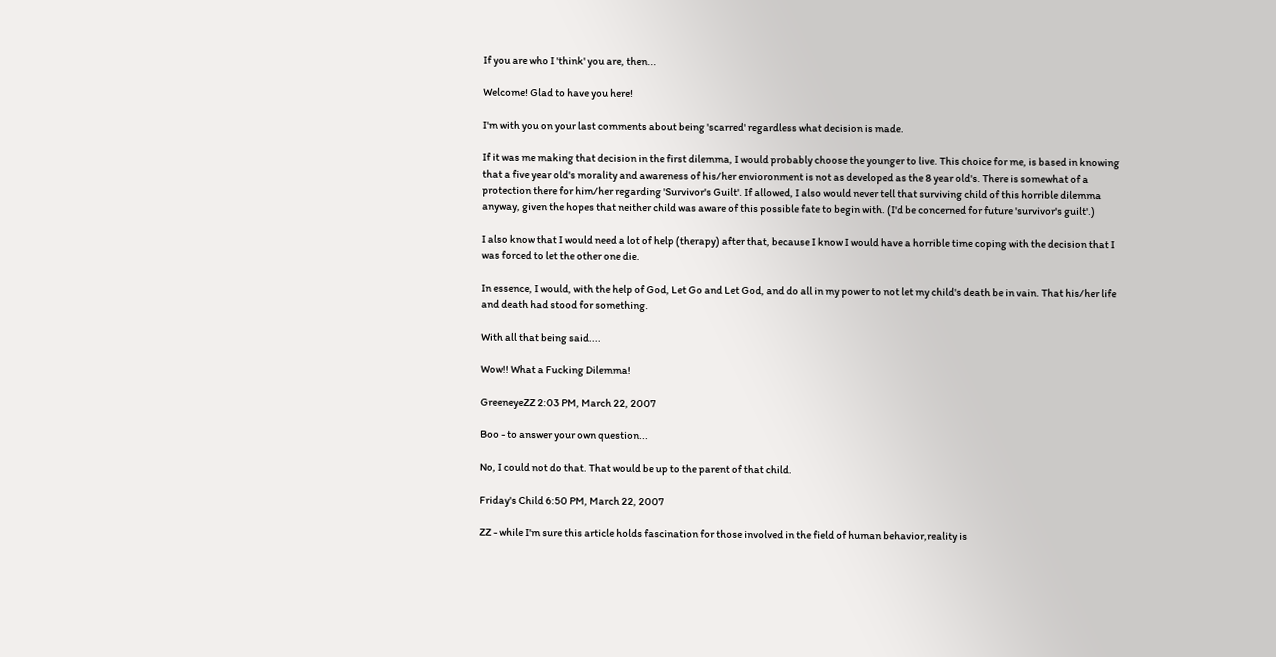If you are who I 'think' you are, then...

Welcome! Glad to have you here!

I'm with you on your last comments about being 'scarred' regardless what decision is made.

If it was me making that decision in the first dilemma, I would probably choose the younger to live. This choice for me, is based in knowing that a five year old's morality and awareness of his/her envioronment is not as developed as the 8 year old's. There is somewhat of a protection there for him/her regarding 'Survivor's Guilt'. If allowed, I also would never tell that surviving child of this horrible dilemma anyway, given the hopes that neither child was aware of this possible fate to begin with. (I'd be concerned for future 'survivor's guilt'.)

I also know that I would need a lot of help (therapy) after that, because I know I would have a horrible time coping with the decision that I was forced to let the other one die.

In essence, I would, with the help of God, Let Go and Let God, and do all in my power to not let my child's death be in vain. That his/her life and death had stood for something.

With all that being said....

Wow!! What a Fucking Dilemma!

GreeneyeZZ 2:03 PM, March 22, 2007

Boo - to answer your own question...

No, I could not do that. That would be up to the parent of that child.

Friday's Child 6:50 PM, March 22, 2007

ZZ - while I'm sure this article holds fascination for those involved in the field of human behavior,reality is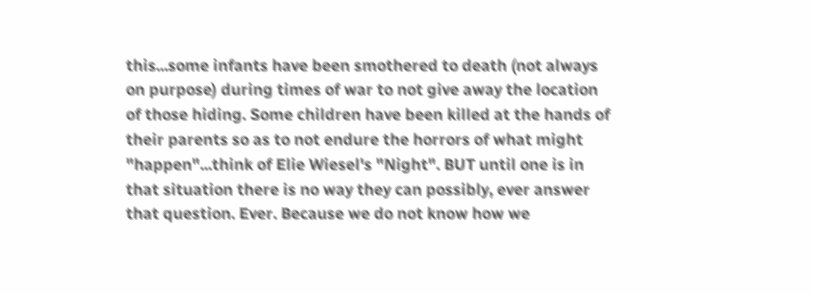this...some infants have been smothered to death (not always on purpose) during times of war to not give away the location of those hiding. Some children have been killed at the hands of their parents so as to not endure the horrors of what might "happen"...think of Elie Wiesel's "Night". BUT until one is in that situation there is no way they can possibly, ever answer that question. Ever. Because we do not know how we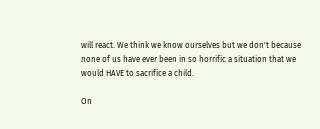will react. We think we know ourselves but we don't because none of us have ever been in so horrific a situation that we would HAVE to sacrifice a child.

On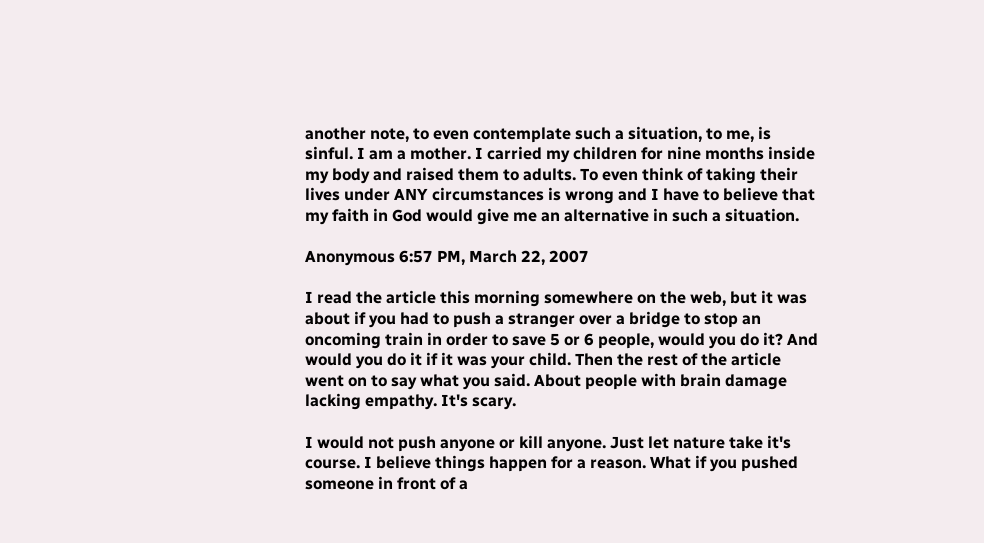another note, to even contemplate such a situation, to me, is sinful. I am a mother. I carried my children for nine months inside my body and raised them to adults. To even think of taking their lives under ANY circumstances is wrong and I have to believe that my faith in God would give me an alternative in such a situation.

Anonymous 6:57 PM, March 22, 2007

I read the article this morning somewhere on the web, but it was about if you had to push a stranger over a bridge to stop an oncoming train in order to save 5 or 6 people, would you do it? And would you do it if it was your child. Then the rest of the article went on to say what you said. About people with brain damage lacking empathy. It's scary.

I would not push anyone or kill anyone. Just let nature take it's course. I believe things happen for a reason. What if you pushed someone in front of a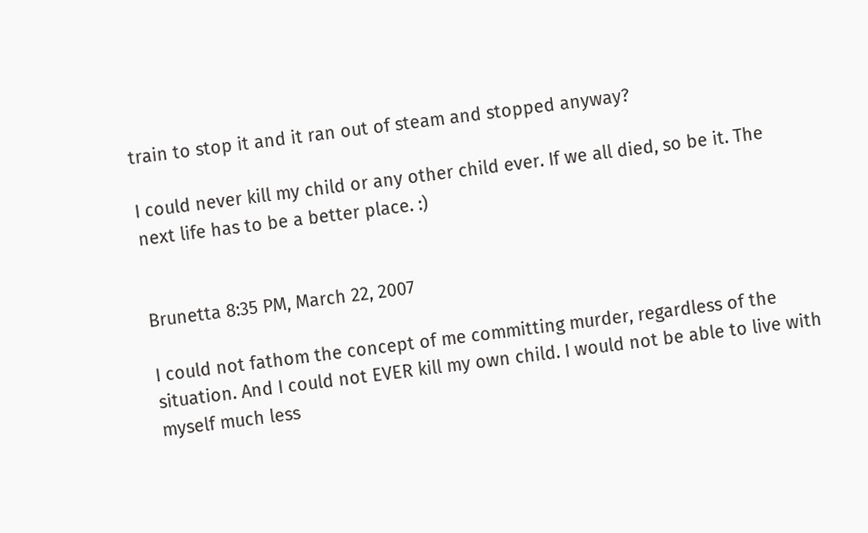train to stop it and it ran out of steam and stopped anyway?

I could never kill my child or any other child ever. If we all died, so be it. The next life has to be a better place. :)


Brunetta 8:35 PM, March 22, 2007

I could not fathom the concept of me committing murder, regardless of the situation. And I could not EVER kill my own child. I would not be able to live with myself much less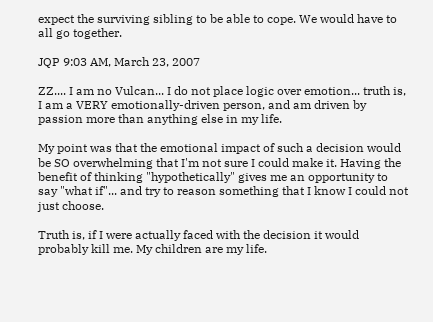expect the surviving sibling to be able to cope. We would have to all go together.

JQP 9:03 AM, March 23, 2007

ZZ.... I am no Vulcan... I do not place logic over emotion... truth is, I am a VERY emotionally-driven person, and am driven by passion more than anything else in my life.

My point was that the emotional impact of such a decision would be SO overwhelming that I'm not sure I could make it. Having the benefit of thinking "hypothetically" gives me an opportunity to say "what if"... and try to reason something that I know I could not just choose.

Truth is, if I were actually faced with the decision it would probably kill me. My children are my life.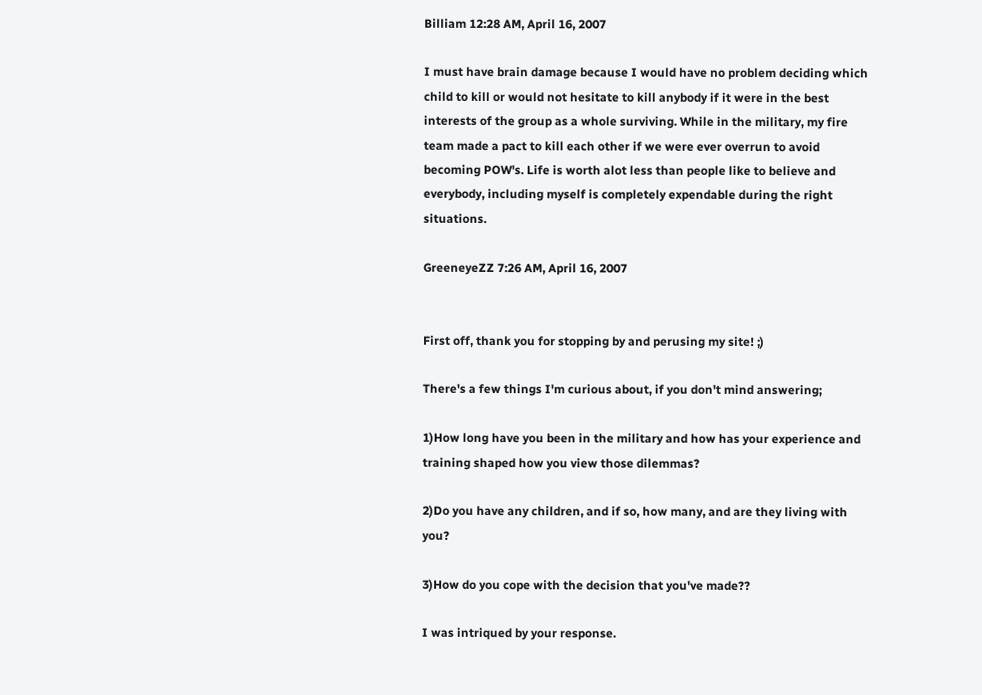Billiam 12:28 AM, April 16, 2007

I must have brain damage because I would have no problem deciding which child to kill or would not hesitate to kill anybody if it were in the best interests of the group as a whole surviving. While in the military, my fire team made a pact to kill each other if we were ever overrun to avoid becoming POW's. Life is worth alot less than people like to believe and everybody, including myself is completely expendable during the right situations.

GreeneyeZZ 7:26 AM, April 16, 2007


First off, thank you for stopping by and perusing my site! ;)

There's a few things I'm curious about, if you don't mind answering;

1)How long have you been in the military and how has your experience and training shaped how you view those dilemmas?

2)Do you have any children, and if so, how many, and are they living with you?

3)How do you cope with the decision that you've made??

I was intriqued by your response.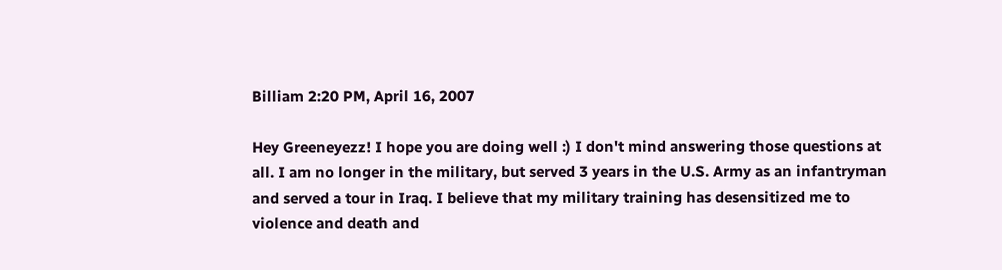Billiam 2:20 PM, April 16, 2007

Hey Greeneyezz! I hope you are doing well :) I don't mind answering those questions at all. I am no longer in the military, but served 3 years in the U.S. Army as an infantryman and served a tour in Iraq. I believe that my military training has desensitized me to violence and death and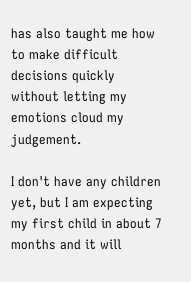has also taught me how to make difficult decisions quickly without letting my emotions cloud my judgement.

I don't have any children yet, but I am expecting my first child in about 7 months and it will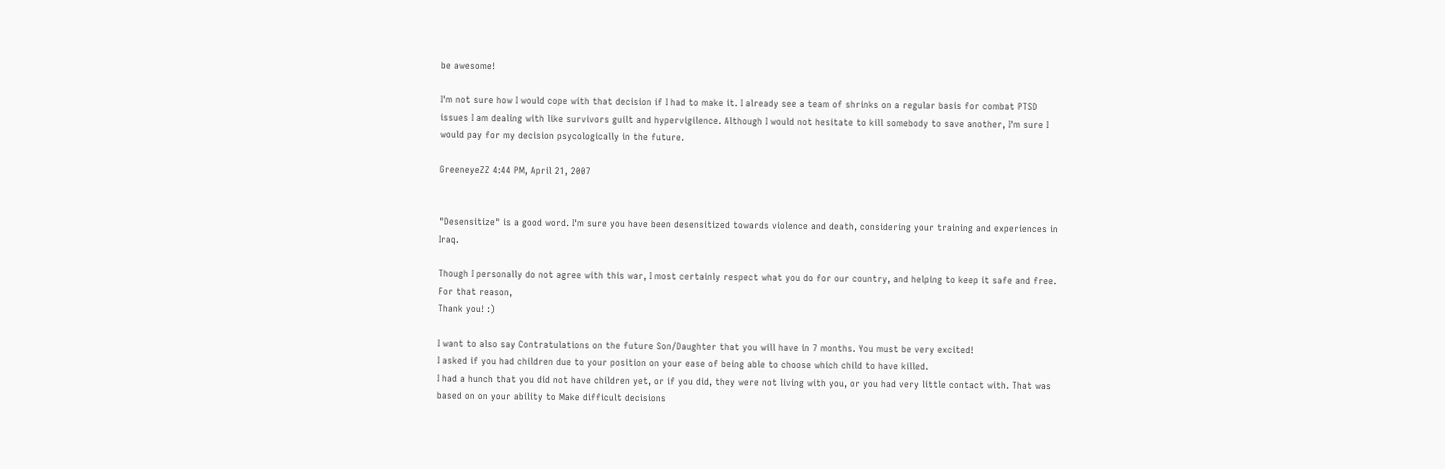be awesome!

I'm not sure how I would cope with that decision if I had to make it. I already see a team of shrinks on a regular basis for combat PTSD issues I am dealing with like survivors guilt and hypervigilence. Although I would not hesitate to kill somebody to save another, I'm sure I would pay for my decision psycologically in the future.

GreeneyeZZ 4:44 PM, April 21, 2007


"Desensitize" is a good word. I'm sure you have been desensitized towards violence and death, considering your training and experiences in Iraq.

Though I personally do not agree with this war, I most certainly respect what you do for our country, and helping to keep it safe and free.
For that reason,
Thank you! :)

I want to also say Contratulations on the future Son/Daughter that you will have in 7 months. You must be very excited!
I asked if you had children due to your position on your ease of being able to choose which child to have killed.
I had a hunch that you did not have children yet, or if you did, they were not living with you, or you had very little contact with. That was based on on your ability to Make difficult decisions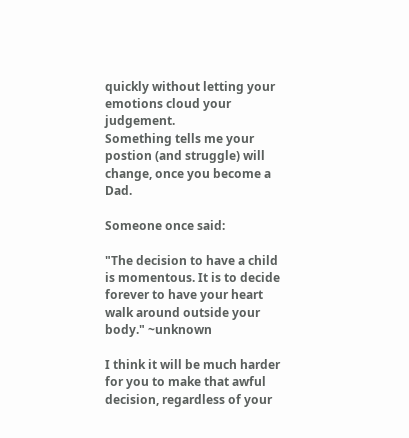quickly without letting your emotions cloud your judgement.
Something tells me your postion (and struggle) will change, once you become a Dad.

Someone once said:

"The decision to have a child is momentous. It is to decide forever to have your heart walk around outside your body." ~unknown

I think it will be much harder for you to make that awful decision, regardless of your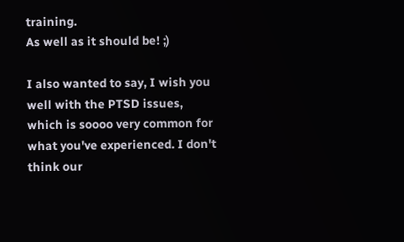training.
As well as it should be! ;)

I also wanted to say, I wish you well with the PTSD issues, which is soooo very common for what you've experienced. I don't think our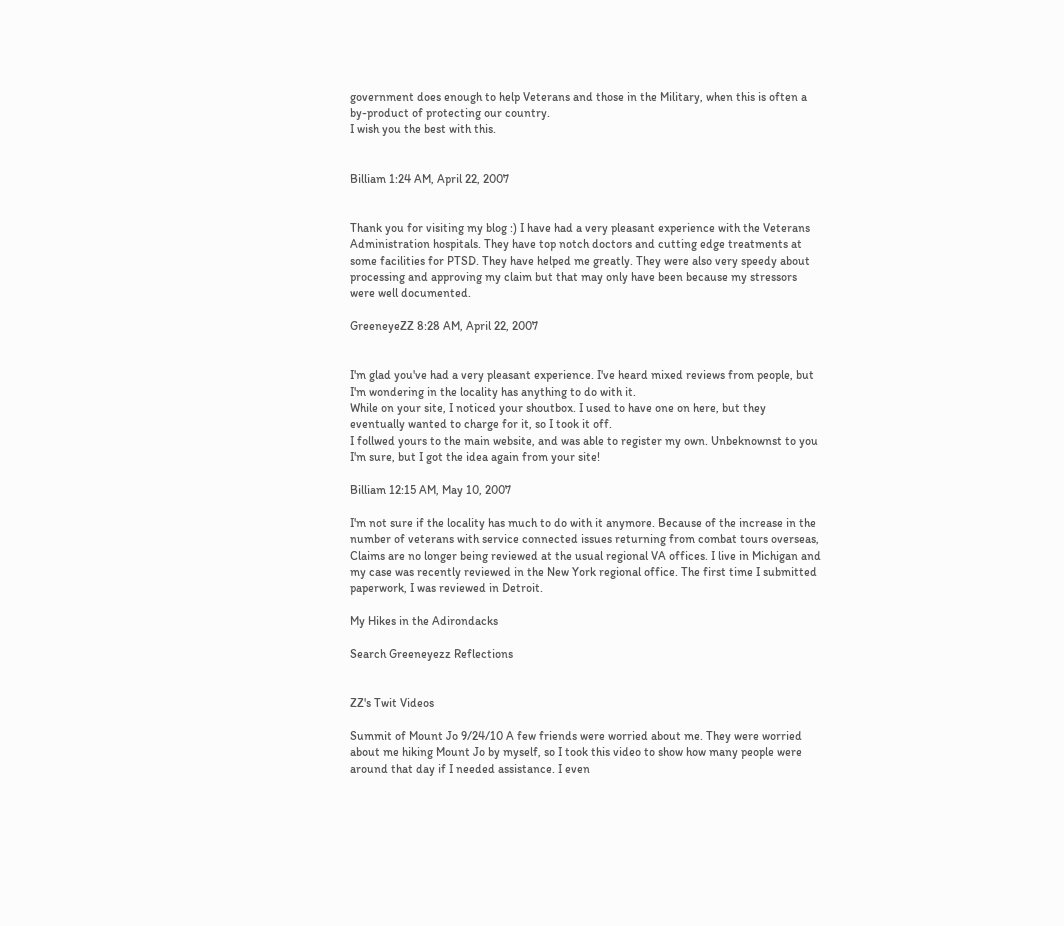government does enough to help Veterans and those in the Military, when this is often a by-product of protecting our country.
I wish you the best with this.


Billiam 1:24 AM, April 22, 2007


Thank you for visiting my blog :) I have had a very pleasant experience with the Veterans Administration hospitals. They have top notch doctors and cutting edge treatments at some facilities for PTSD. They have helped me greatly. They were also very speedy about processing and approving my claim but that may only have been because my stressors were well documented.

GreeneyeZZ 8:28 AM, April 22, 2007


I'm glad you've had a very pleasant experience. I've heard mixed reviews from people, but I'm wondering in the locality has anything to do with it.
While on your site, I noticed your shoutbox. I used to have one on here, but they eventually wanted to charge for it, so I took it off.
I follwed yours to the main website, and was able to register my own. Unbeknownst to you I'm sure, but I got the idea again from your site!

Billiam 12:15 AM, May 10, 2007

I'm not sure if the locality has much to do with it anymore. Because of the increase in the number of veterans with service connected issues returning from combat tours overseas, Claims are no longer being reviewed at the usual regional VA offices. I live in Michigan and my case was recently reviewed in the New York regional office. The first time I submitted paperwork, I was reviewed in Detroit.

My Hikes in the Adirondacks

Search Greeneyezz Reflections


ZZ's Twit Videos

Summit of Mount Jo 9/24/10 A few friends were worried about me. They were worried about me hiking Mount Jo by myself, so I took this video to show how many people were around that day if I needed assistance. I even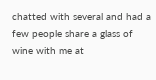chatted with several and had a few people share a glass of wine with me at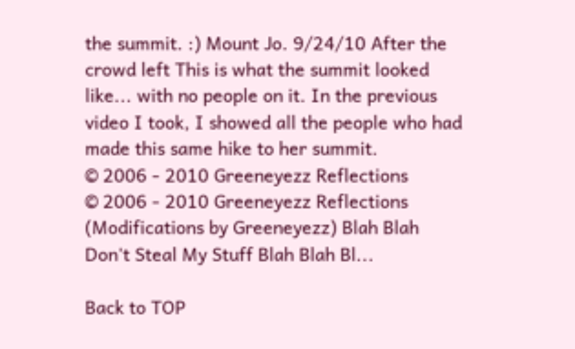the summit. :) Mount Jo. 9/24/10 After the crowd left This is what the summit looked like... with no people on it. In the previous video I took, I showed all the people who had made this same hike to her summit.
© 2006 - 2010 Greeneyezz Reflections
© 2006 - 2010 Greeneyezz Reflections (Modifications by Greeneyezz) Blah Blah Don't Steal My Stuff Blah Blah Bl...

Back to TOP